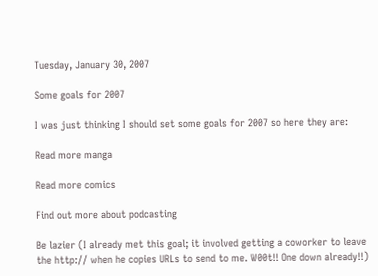Tuesday, January 30, 2007

Some goals for 2007

I was just thinking I should set some goals for 2007 so here they are:

Read more manga

Read more comics

Find out more about podcasting

Be lazier (I already met this goal; it involved getting a coworker to leave the http:// when he copies URLs to send to me. W00t!! One down already!!)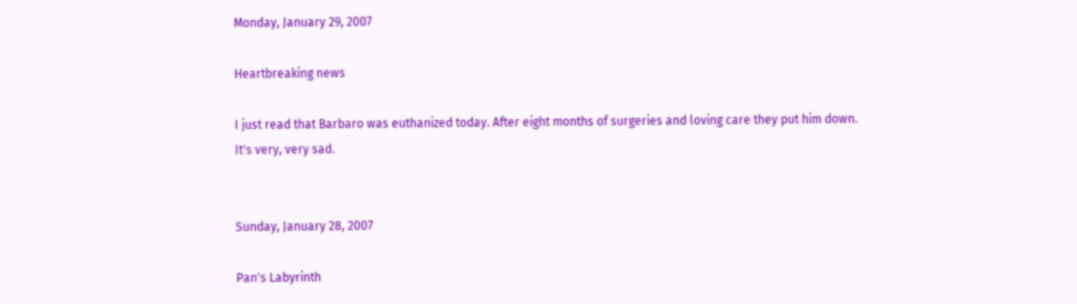Monday, January 29, 2007

Heartbreaking news

I just read that Barbaro was euthanized today. After eight months of surgeries and loving care they put him down. It's very, very sad.


Sunday, January 28, 2007

Pan's Labyrinth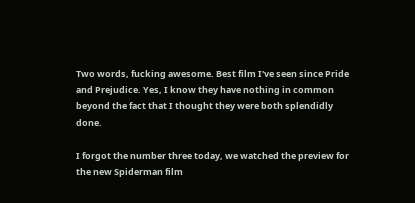Two words, fucking awesome. Best film I've seen since Pride and Prejudice. Yes, I know they have nothing in common beyond the fact that I thought they were both splendidly done.

I forgot the number three today, we watched the preview for the new Spiderman film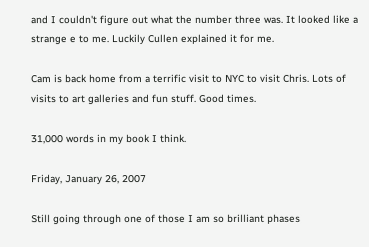and I couldn't figure out what the number three was. It looked like a strange e to me. Luckily Cullen explained it for me.

Cam is back home from a terrific visit to NYC to visit Chris. Lots of visits to art galleries and fun stuff. Good times.

31,000 words in my book I think.

Friday, January 26, 2007

Still going through one of those I am so brilliant phases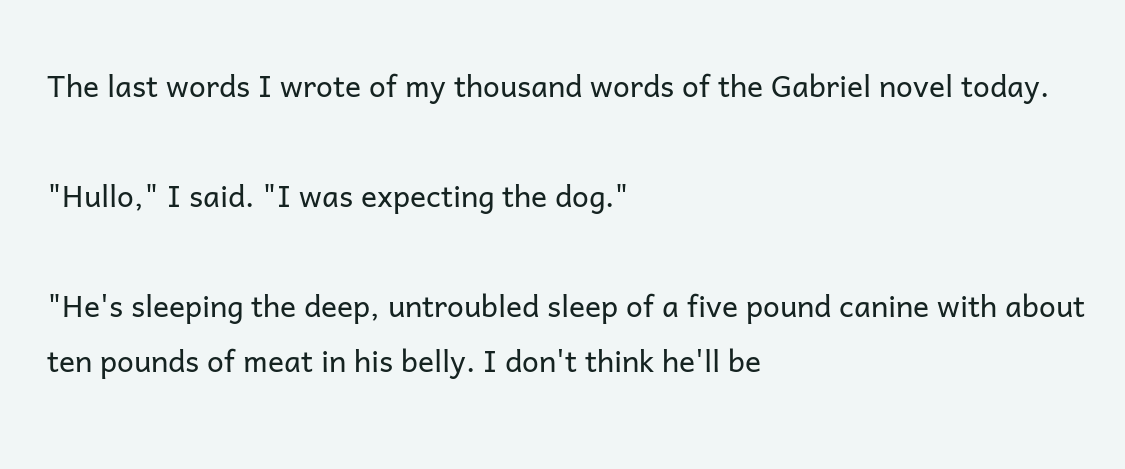The last words I wrote of my thousand words of the Gabriel novel today.

"Hullo," I said. "I was expecting the dog."

"He's sleeping the deep, untroubled sleep of a five pound canine with about ten pounds of meat in his belly. I don't think he'll be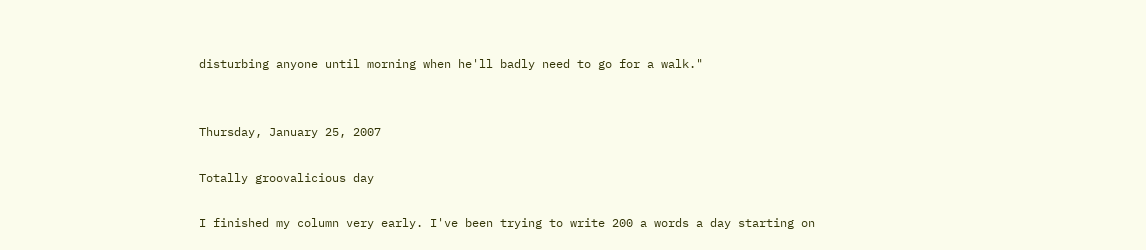disturbing anyone until morning when he'll badly need to go for a walk."


Thursday, January 25, 2007

Totally groovalicious day

I finished my column very early. I've been trying to write 200 a words a day starting on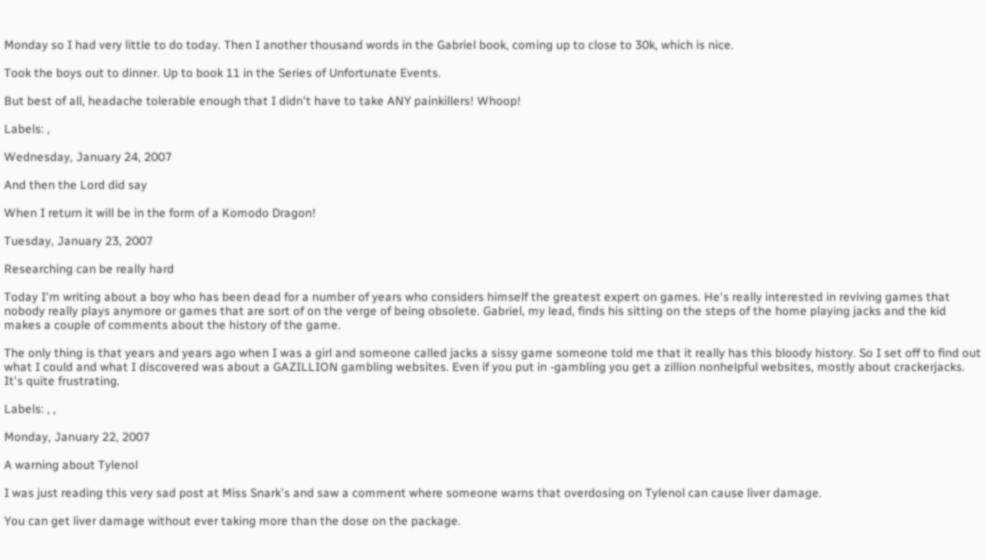Monday so I had very little to do today. Then I another thousand words in the Gabriel book, coming up to close to 30k, which is nice.

Took the boys out to dinner. Up to book 11 in the Series of Unfortunate Events.

But best of all, headache tolerable enough that I didn't have to take ANY painkillers! Whoop!

Labels: ,

Wednesday, January 24, 2007

And then the Lord did say

When I return it will be in the form of a Komodo Dragon!

Tuesday, January 23, 2007

Researching can be really hard

Today I'm writing about a boy who has been dead for a number of years who considers himself the greatest expert on games. He's really interested in reviving games that nobody really plays anymore or games that are sort of on the verge of being obsolete. Gabriel, my lead, finds his sitting on the steps of the home playing jacks and the kid makes a couple of comments about the history of the game.

The only thing is that years and years ago when I was a girl and someone called jacks a sissy game someone told me that it really has this bloody history. So I set off to find out what I could and what I discovered was about a GAZILLION gambling websites. Even if you put in -gambling you get a zillion nonhelpful websites, mostly about crackerjacks. It's quite frustrating.

Labels: , ,

Monday, January 22, 2007

A warning about Tylenol

I was just reading this very sad post at Miss Snark's and saw a comment where someone warns that overdosing on Tylenol can cause liver damage.

You can get liver damage without ever taking more than the dose on the package.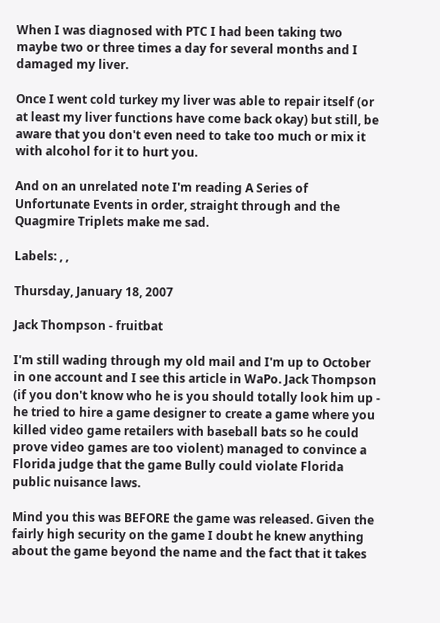When I was diagnosed with PTC I had been taking two maybe two or three times a day for several months and I damaged my liver.

Once I went cold turkey my liver was able to repair itself (or at least my liver functions have come back okay) but still, be aware that you don't even need to take too much or mix it with alcohol for it to hurt you.

And on an unrelated note I'm reading A Series of Unfortunate Events in order, straight through and the Quagmire Triplets make me sad.

Labels: , ,

Thursday, January 18, 2007

Jack Thompson - fruitbat

I'm still wading through my old mail and I'm up to October in one account and I see this article in WaPo. Jack Thompson (if you don't know who he is you should totally look him up - he tried to hire a game designer to create a game where you killed video game retailers with baseball bats so he could prove video games are too violent) managed to convince a Florida judge that the game Bully could violate Florida public nuisance laws.

Mind you this was BEFORE the game was released. Given the fairly high security on the game I doubt he knew anything about the game beyond the name and the fact that it takes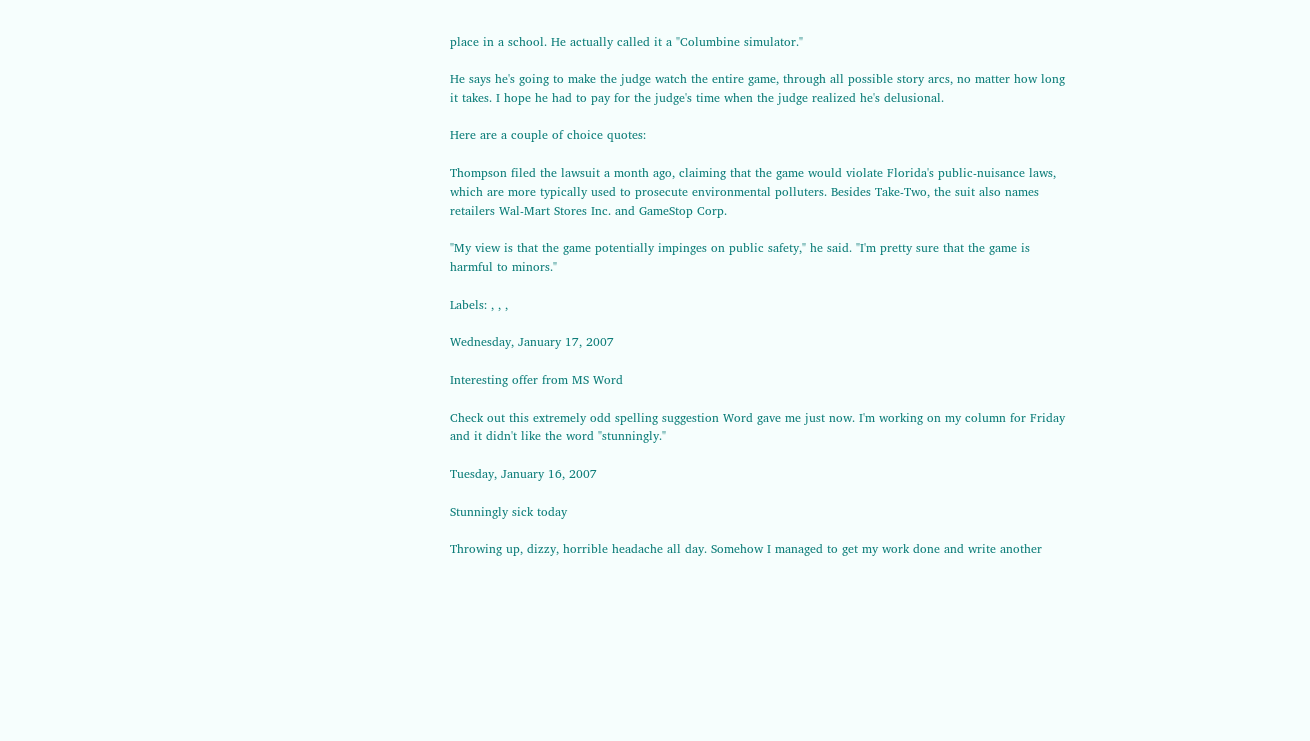place in a school. He actually called it a "Columbine simulator."

He says he's going to make the judge watch the entire game, through all possible story arcs, no matter how long it takes. I hope he had to pay for the judge's time when the judge realized he's delusional.

Here are a couple of choice quotes:

Thompson filed the lawsuit a month ago, claiming that the game would violate Florida's public-nuisance laws, which are more typically used to prosecute environmental polluters. Besides Take-Two, the suit also names retailers Wal-Mart Stores Inc. and GameStop Corp.

"My view is that the game potentially impinges on public safety," he said. "I'm pretty sure that the game is harmful to minors."

Labels: , , ,

Wednesday, January 17, 2007

Interesting offer from MS Word

Check out this extremely odd spelling suggestion Word gave me just now. I'm working on my column for Friday and it didn't like the word "stunningly."

Tuesday, January 16, 2007

Stunningly sick today

Throwing up, dizzy, horrible headache all day. Somehow I managed to get my work done and write another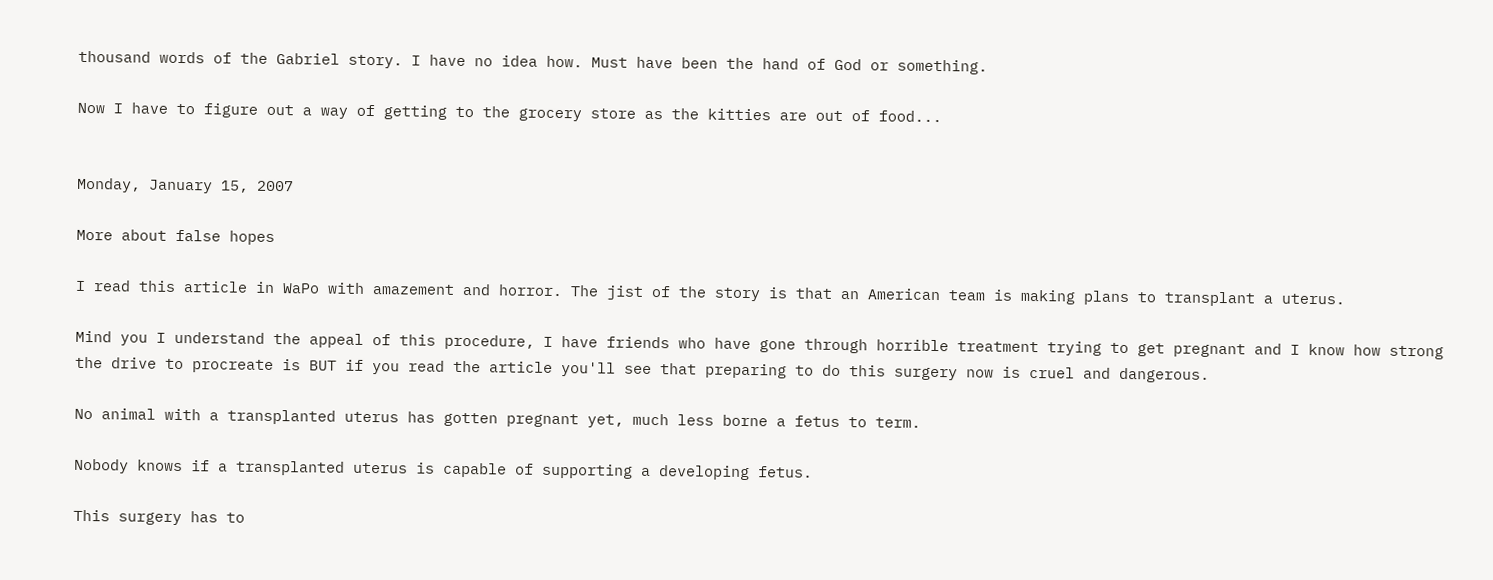thousand words of the Gabriel story. I have no idea how. Must have been the hand of God or something.

Now I have to figure out a way of getting to the grocery store as the kitties are out of food...


Monday, January 15, 2007

More about false hopes

I read this article in WaPo with amazement and horror. The jist of the story is that an American team is making plans to transplant a uterus.

Mind you I understand the appeal of this procedure, I have friends who have gone through horrible treatment trying to get pregnant and I know how strong the drive to procreate is BUT if you read the article you'll see that preparing to do this surgery now is cruel and dangerous.

No animal with a transplanted uterus has gotten pregnant yet, much less borne a fetus to term.

Nobody knows if a transplanted uterus is capable of supporting a developing fetus.

This surgery has to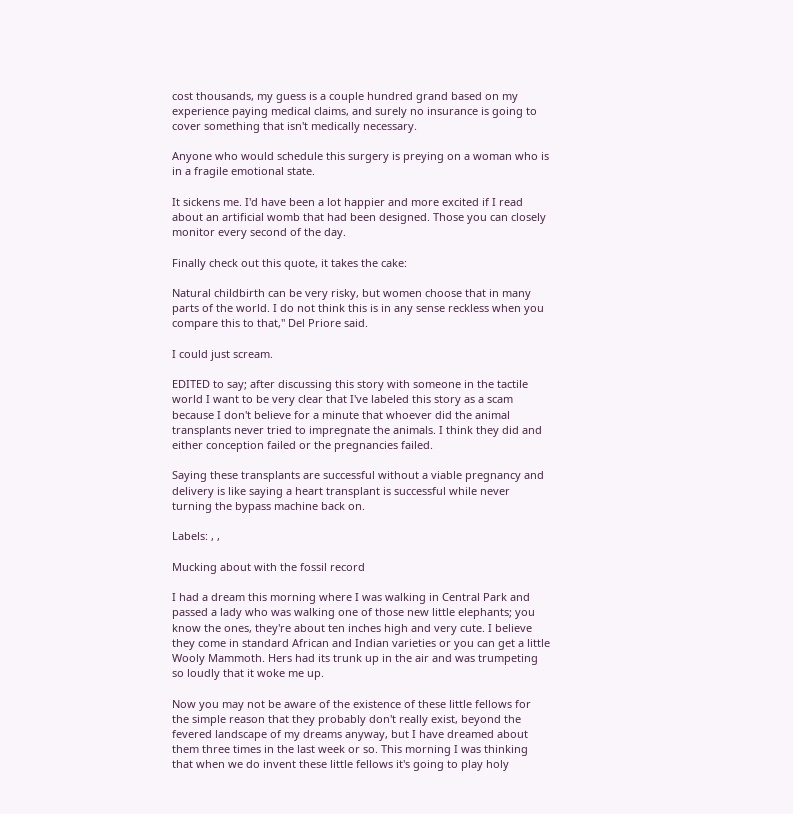cost thousands, my guess is a couple hundred grand based on my experience paying medical claims, and surely no insurance is going to cover something that isn't medically necessary.

Anyone who would schedule this surgery is preying on a woman who is in a fragile emotional state.

It sickens me. I'd have been a lot happier and more excited if I read about an artificial womb that had been designed. Those you can closely monitor every second of the day.

Finally check out this quote, it takes the cake:

Natural childbirth can be very risky, but women choose that in many parts of the world. I do not think this is in any sense reckless when you compare this to that," Del Priore said.

I could just scream.

EDITED to say; after discussing this story with someone in the tactile world I want to be very clear that I've labeled this story as a scam because I don't believe for a minute that whoever did the animal transplants never tried to impregnate the animals. I think they did and either conception failed or the pregnancies failed.

Saying these transplants are successful without a viable pregnancy and delivery is like saying a heart transplant is successful while never turning the bypass machine back on.

Labels: , ,

Mucking about with the fossil record

I had a dream this morning where I was walking in Central Park and passed a lady who was walking one of those new little elephants; you know the ones, they're about ten inches high and very cute. I believe they come in standard African and Indian varieties or you can get a little Wooly Mammoth. Hers had its trunk up in the air and was trumpeting so loudly that it woke me up.

Now you may not be aware of the existence of these little fellows for the simple reason that they probably don't really exist, beyond the fevered landscape of my dreams anyway, but I have dreamed about them three times in the last week or so. This morning I was thinking that when we do invent these little fellows it's going to play holy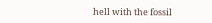hell with the fossil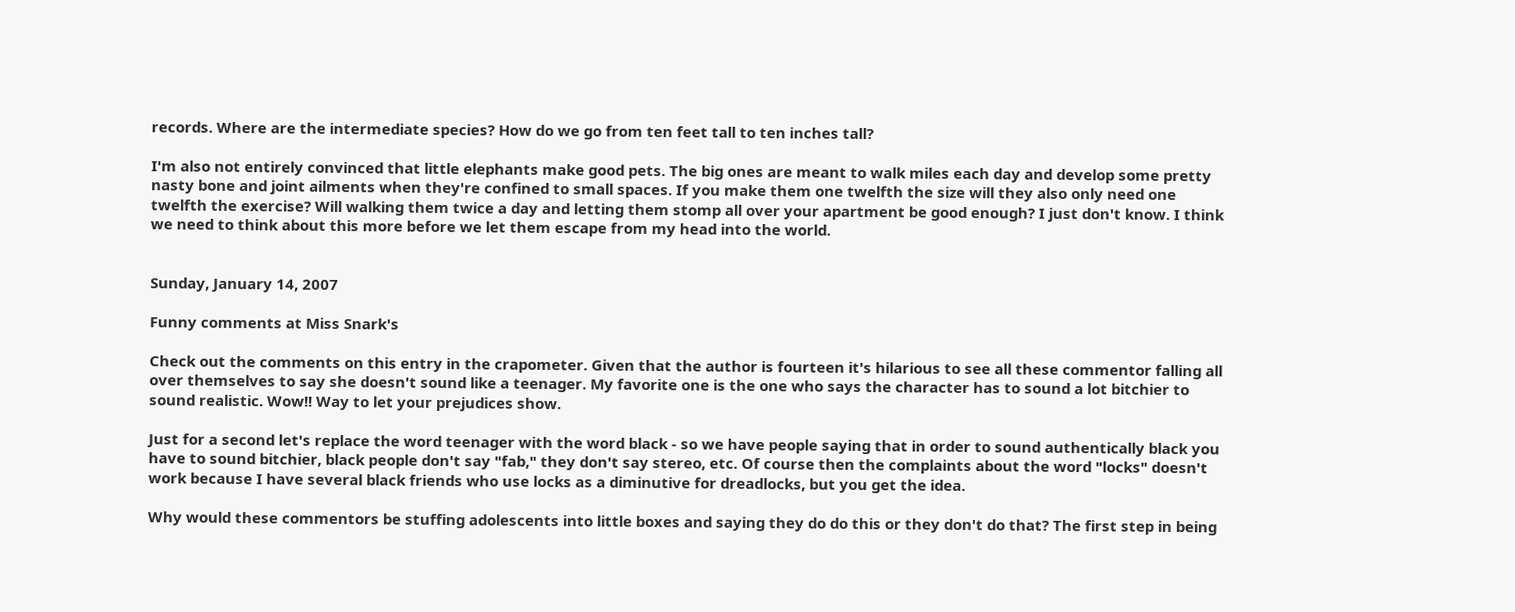records. Where are the intermediate species? How do we go from ten feet tall to ten inches tall?

I'm also not entirely convinced that little elephants make good pets. The big ones are meant to walk miles each day and develop some pretty nasty bone and joint ailments when they're confined to small spaces. If you make them one twelfth the size will they also only need one twelfth the exercise? Will walking them twice a day and letting them stomp all over your apartment be good enough? I just don't know. I think we need to think about this more before we let them escape from my head into the world.


Sunday, January 14, 2007

Funny comments at Miss Snark's

Check out the comments on this entry in the crapometer. Given that the author is fourteen it's hilarious to see all these commentor falling all over themselves to say she doesn't sound like a teenager. My favorite one is the one who says the character has to sound a lot bitchier to sound realistic. Wow!! Way to let your prejudices show.

Just for a second let's replace the word teenager with the word black - so we have people saying that in order to sound authentically black you have to sound bitchier, black people don't say "fab," they don't say stereo, etc. Of course then the complaints about the word "locks" doesn't work because I have several black friends who use locks as a diminutive for dreadlocks, but you get the idea.

Why would these commentors be stuffing adolescents into little boxes and saying they do do this or they don't do that? The first step in being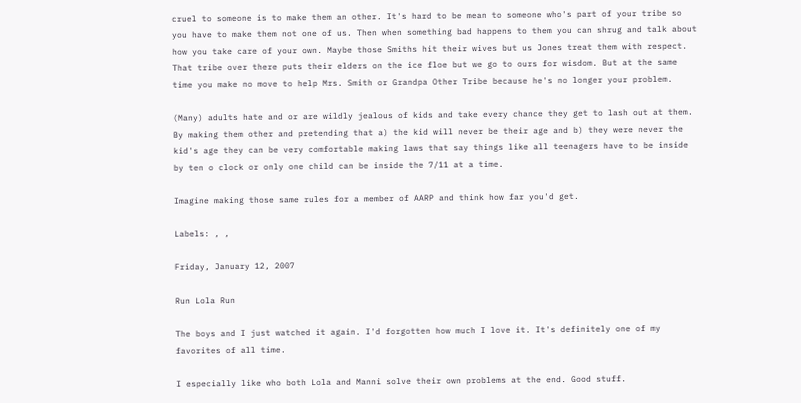cruel to someone is to make them an other. It's hard to be mean to someone who's part of your tribe so you have to make them not one of us. Then when something bad happens to them you can shrug and talk about how you take care of your own. Maybe those Smiths hit their wives but us Jones treat them with respect. That tribe over there puts their elders on the ice floe but we go to ours for wisdom. But at the same time you make no move to help Mrs. Smith or Grandpa Other Tribe because he's no longer your problem.

(Many) adults hate and or are wildly jealous of kids and take every chance they get to lash out at them. By making them other and pretending that a) the kid will never be their age and b) they were never the kid's age they can be very comfortable making laws that say things like all teenagers have to be inside by ten o clock or only one child can be inside the 7/11 at a time.

Imagine making those same rules for a member of AARP and think how far you'd get.

Labels: , ,

Friday, January 12, 2007

Run Lola Run

The boys and I just watched it again. I'd forgotten how much I love it. It's definitely one of my favorites of all time.

I especially like who both Lola and Manni solve their own problems at the end. Good stuff.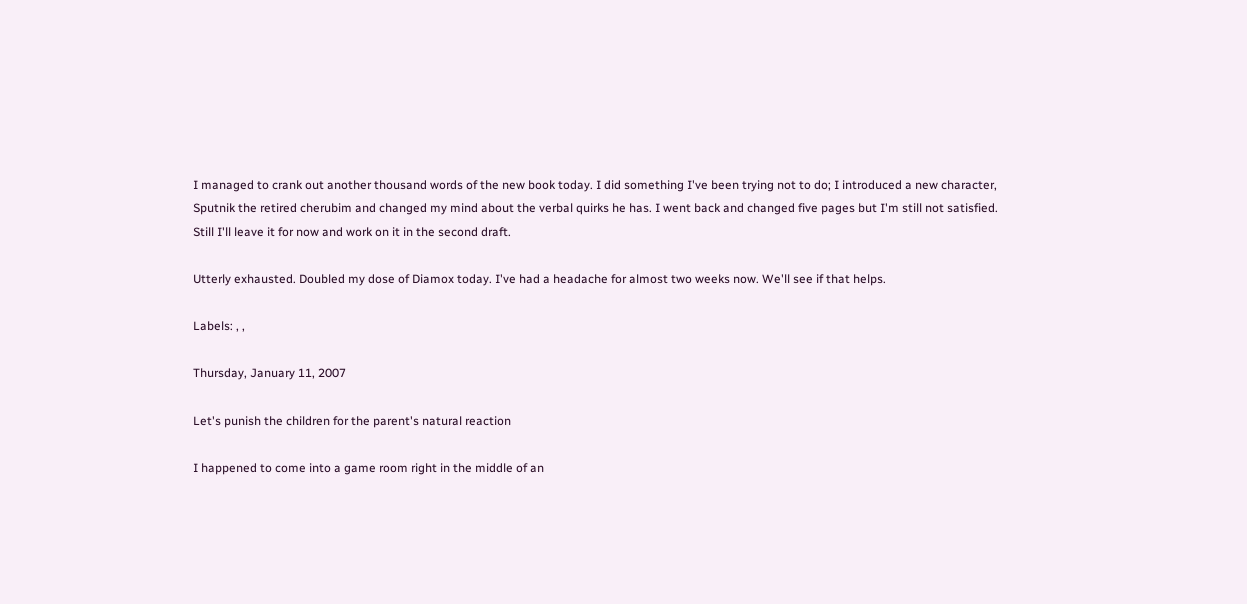I managed to crank out another thousand words of the new book today. I did something I've been trying not to do; I introduced a new character, Sputnik the retired cherubim and changed my mind about the verbal quirks he has. I went back and changed five pages but I'm still not satisfied. Still I'll leave it for now and work on it in the second draft.

Utterly exhausted. Doubled my dose of Diamox today. I've had a headache for almost two weeks now. We'll see if that helps.

Labels: , ,

Thursday, January 11, 2007

Let's punish the children for the parent's natural reaction

I happened to come into a game room right in the middle of an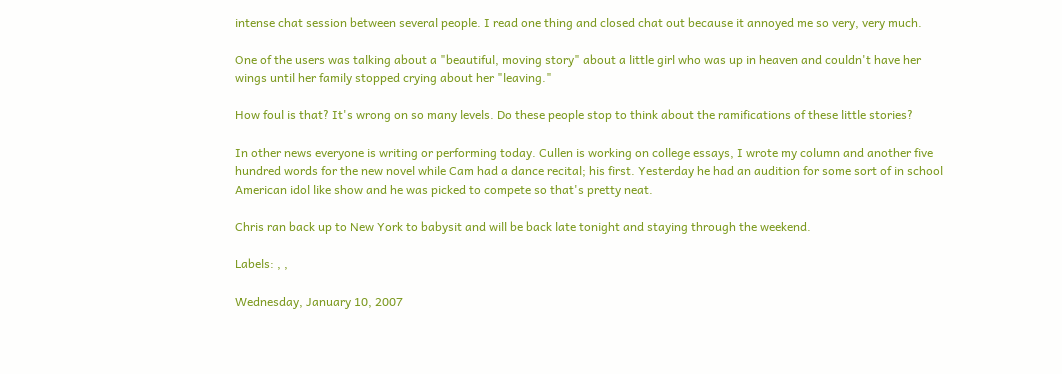intense chat session between several people. I read one thing and closed chat out because it annoyed me so very, very much.

One of the users was talking about a "beautiful, moving story" about a little girl who was up in heaven and couldn't have her wings until her family stopped crying about her "leaving."

How foul is that? It's wrong on so many levels. Do these people stop to think about the ramifications of these little stories?

In other news everyone is writing or performing today. Cullen is working on college essays, I wrote my column and another five hundred words for the new novel while Cam had a dance recital; his first. Yesterday he had an audition for some sort of in school American idol like show and he was picked to compete so that's pretty neat.

Chris ran back up to New York to babysit and will be back late tonight and staying through the weekend.

Labels: , ,

Wednesday, January 10, 2007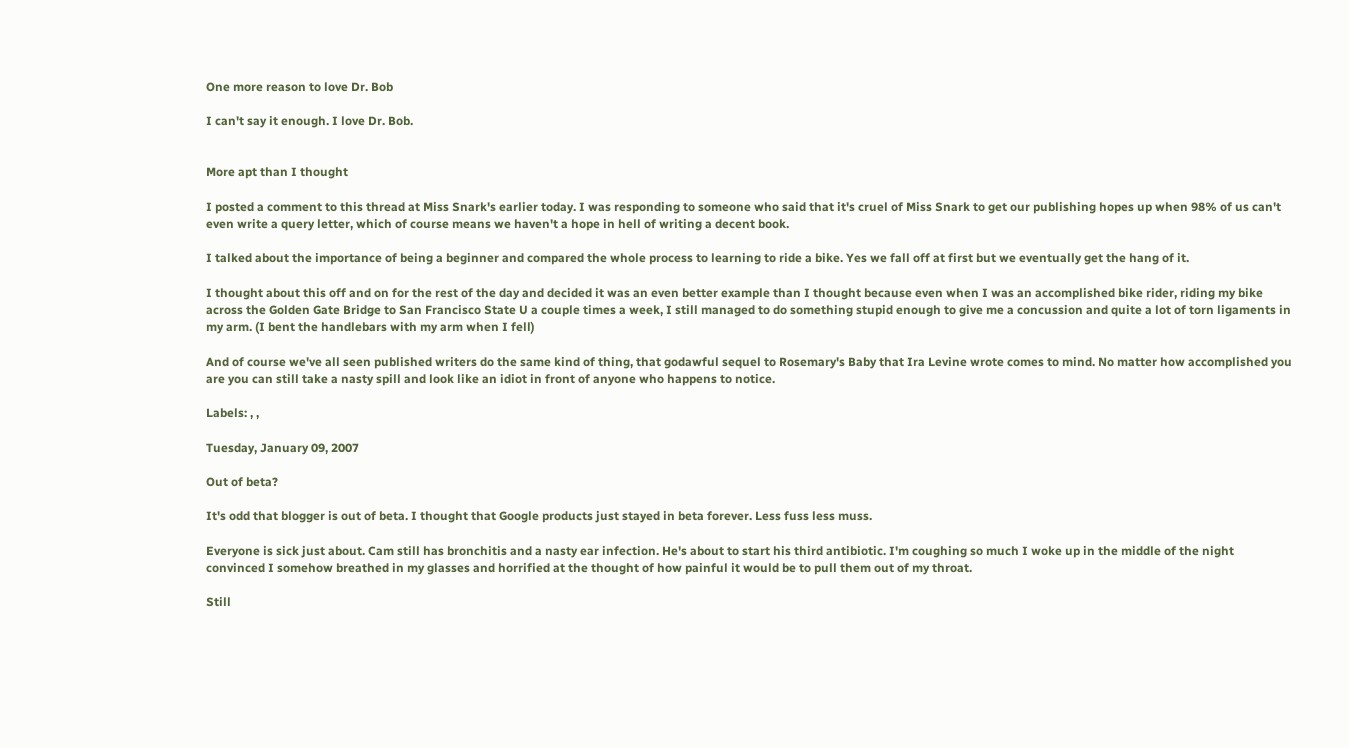One more reason to love Dr. Bob

I can't say it enough. I love Dr. Bob.


More apt than I thought

I posted a comment to this thread at Miss Snark's earlier today. I was responding to someone who said that it's cruel of Miss Snark to get our publishing hopes up when 98% of us can't even write a query letter, which of course means we haven't a hope in hell of writing a decent book.

I talked about the importance of being a beginner and compared the whole process to learning to ride a bike. Yes we fall off at first but we eventually get the hang of it.

I thought about this off and on for the rest of the day and decided it was an even better example than I thought because even when I was an accomplished bike rider, riding my bike across the Golden Gate Bridge to San Francisco State U a couple times a week, I still managed to do something stupid enough to give me a concussion and quite a lot of torn ligaments in my arm. (I bent the handlebars with my arm when I fell)

And of course we've all seen published writers do the same kind of thing, that godawful sequel to Rosemary's Baby that Ira Levine wrote comes to mind. No matter how accomplished you are you can still take a nasty spill and look like an idiot in front of anyone who happens to notice.

Labels: , ,

Tuesday, January 09, 2007

Out of beta?

It's odd that blogger is out of beta. I thought that Google products just stayed in beta forever. Less fuss less muss.

Everyone is sick just about. Cam still has bronchitis and a nasty ear infection. He's about to start his third antibiotic. I'm coughing so much I woke up in the middle of the night convinced I somehow breathed in my glasses and horrified at the thought of how painful it would be to pull them out of my throat.

Still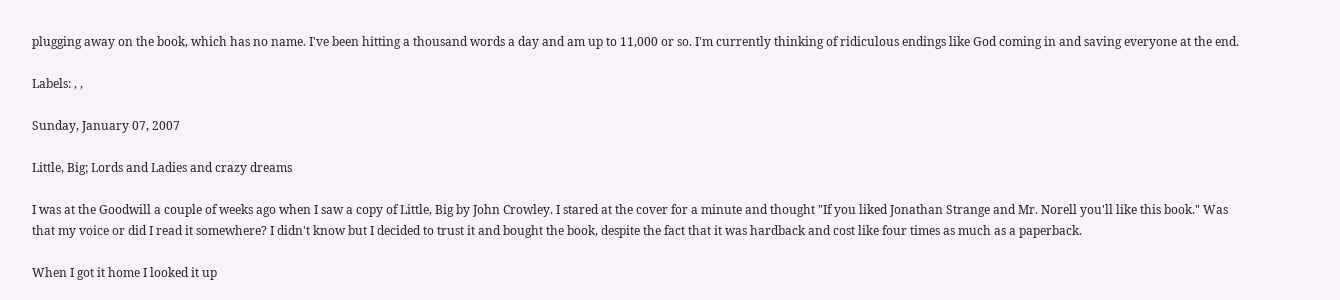plugging away on the book, which has no name. I've been hitting a thousand words a day and am up to 11,000 or so. I'm currently thinking of ridiculous endings like God coming in and saving everyone at the end.

Labels: , ,

Sunday, January 07, 2007

Little, Big; Lords and Ladies and crazy dreams

I was at the Goodwill a couple of weeks ago when I saw a copy of Little, Big by John Crowley. I stared at the cover for a minute and thought "If you liked Jonathan Strange and Mr. Norell you'll like this book." Was that my voice or did I read it somewhere? I didn't know but I decided to trust it and bought the book, despite the fact that it was hardback and cost like four times as much as a paperback.

When I got it home I looked it up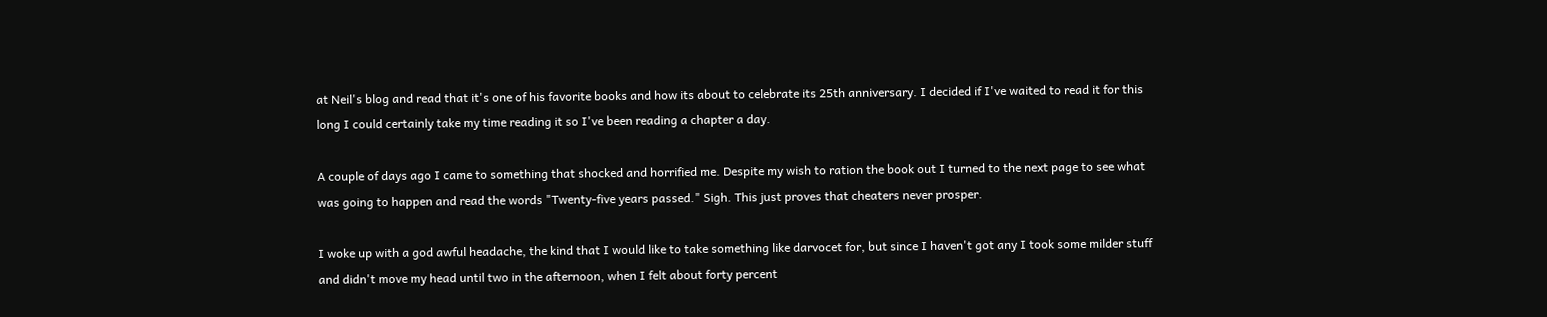at Neil's blog and read that it's one of his favorite books and how its about to celebrate its 25th anniversary. I decided if I've waited to read it for this long I could certainly take my time reading it so I've been reading a chapter a day.

A couple of days ago I came to something that shocked and horrified me. Despite my wish to ration the book out I turned to the next page to see what was going to happen and read the words "Twenty-five years passed." Sigh. This just proves that cheaters never prosper.

I woke up with a god awful headache, the kind that I would like to take something like darvocet for, but since I haven't got any I took some milder stuff and didn't move my head until two in the afternoon, when I felt about forty percent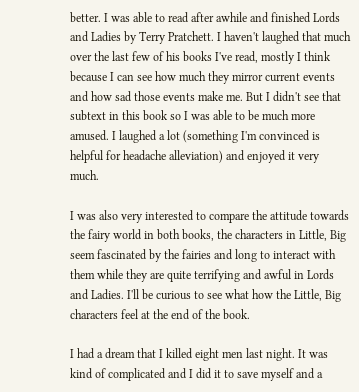better. I was able to read after awhile and finished Lords and Ladies by Terry Pratchett. I haven't laughed that much over the last few of his books I've read, mostly I think because I can see how much they mirror current events and how sad those events make me. But I didn't see that subtext in this book so I was able to be much more amused. I laughed a lot (something I'm convinced is helpful for headache alleviation) and enjoyed it very much.

I was also very interested to compare the attitude towards the fairy world in both books, the characters in Little, Big seem fascinated by the fairies and long to interact with them while they are quite terrifying and awful in Lords and Ladies. I'll be curious to see what how the Little, Big characters feel at the end of the book.

I had a dream that I killed eight men last night. It was kind of complicated and I did it to save myself and a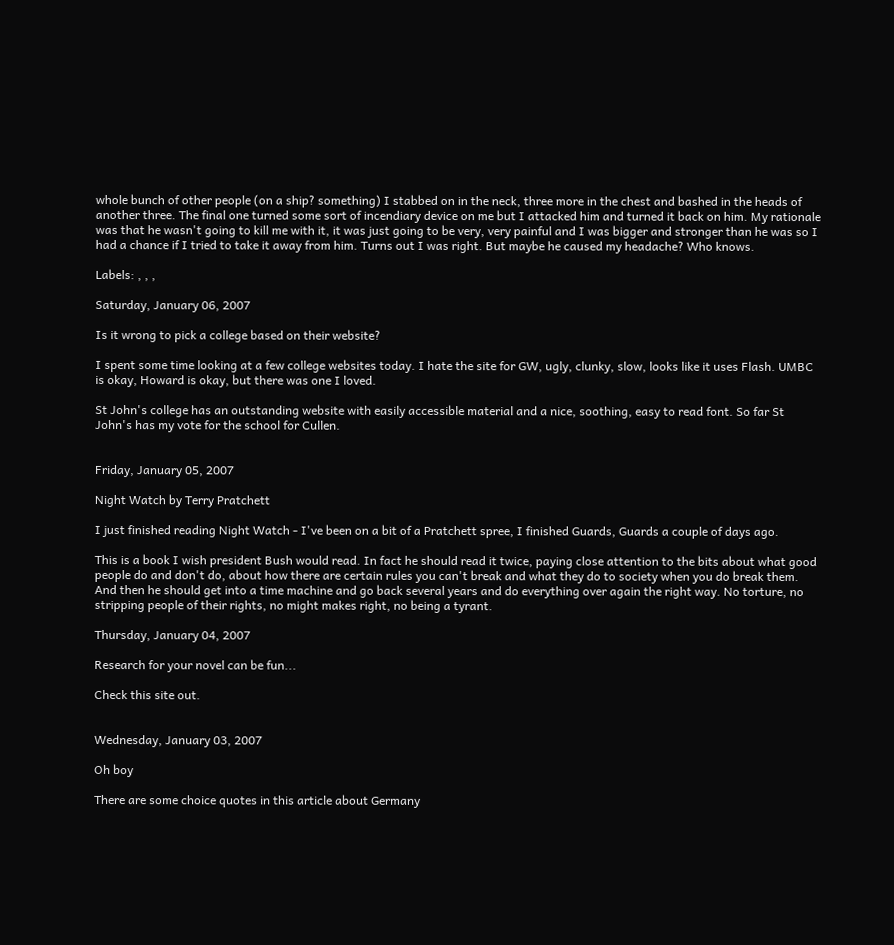whole bunch of other people (on a ship? something) I stabbed on in the neck, three more in the chest and bashed in the heads of another three. The final one turned some sort of incendiary device on me but I attacked him and turned it back on him. My rationale was that he wasn't going to kill me with it, it was just going to be very, very painful and I was bigger and stronger than he was so I had a chance if I tried to take it away from him. Turns out I was right. But maybe he caused my headache? Who knows.

Labels: , , ,

Saturday, January 06, 2007

Is it wrong to pick a college based on their website?

I spent some time looking at a few college websites today. I hate the site for GW, ugly, clunky, slow, looks like it uses Flash. UMBC is okay, Howard is okay, but there was one I loved.

St John's college has an outstanding website with easily accessible material and a nice, soothing, easy to read font. So far St John's has my vote for the school for Cullen.


Friday, January 05, 2007

Night Watch by Terry Pratchett

I just finished reading Night Watch - I've been on a bit of a Pratchett spree, I finished Guards, Guards a couple of days ago.

This is a book I wish president Bush would read. In fact he should read it twice, paying close attention to the bits about what good people do and don't do, about how there are certain rules you can't break and what they do to society when you do break them. And then he should get into a time machine and go back several years and do everything over again the right way. No torture, no stripping people of their rights, no might makes right, no being a tyrant.

Thursday, January 04, 2007

Research for your novel can be fun...

Check this site out.


Wednesday, January 03, 2007

Oh boy

There are some choice quotes in this article about Germany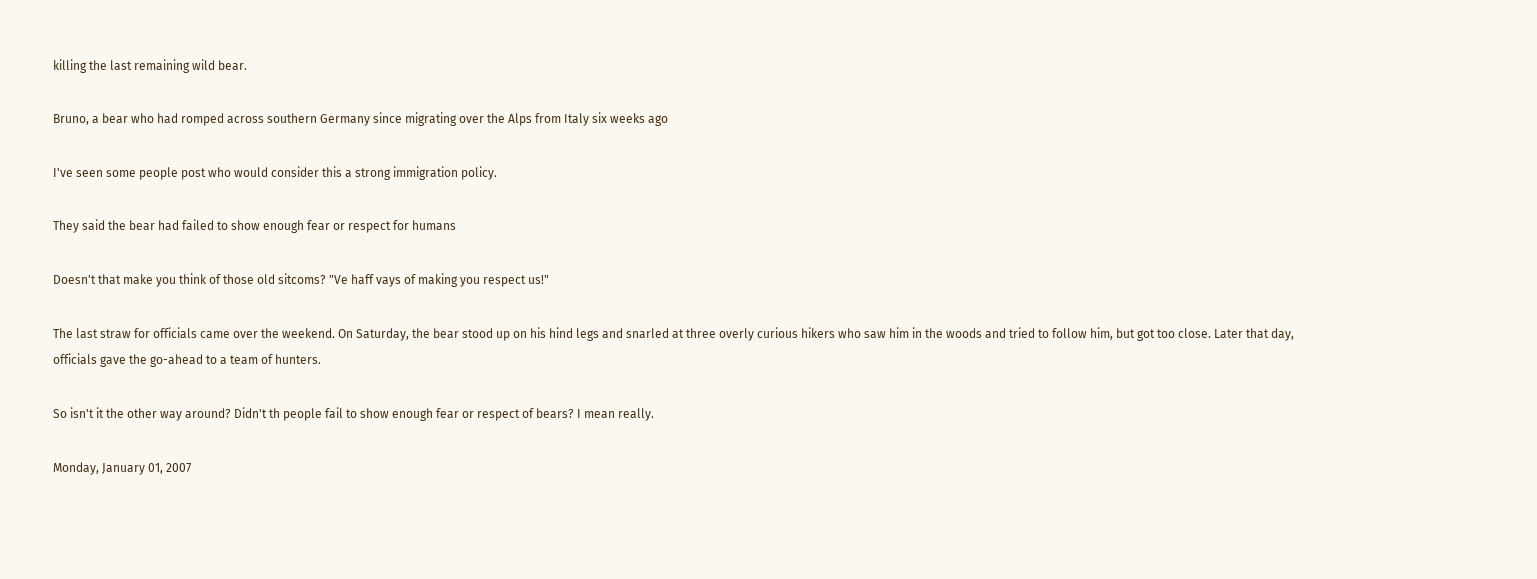killing the last remaining wild bear.

Bruno, a bear who had romped across southern Germany since migrating over the Alps from Italy six weeks ago

I've seen some people post who would consider this a strong immigration policy.

They said the bear had failed to show enough fear or respect for humans

Doesn't that make you think of those old sitcoms? "Ve haff vays of making you respect us!"

The last straw for officials came over the weekend. On Saturday, the bear stood up on his hind legs and snarled at three overly curious hikers who saw him in the woods and tried to follow him, but got too close. Later that day, officials gave the go-ahead to a team of hunters.

So isn't it the other way around? Didn't th people fail to show enough fear or respect of bears? I mean really.

Monday, January 01, 2007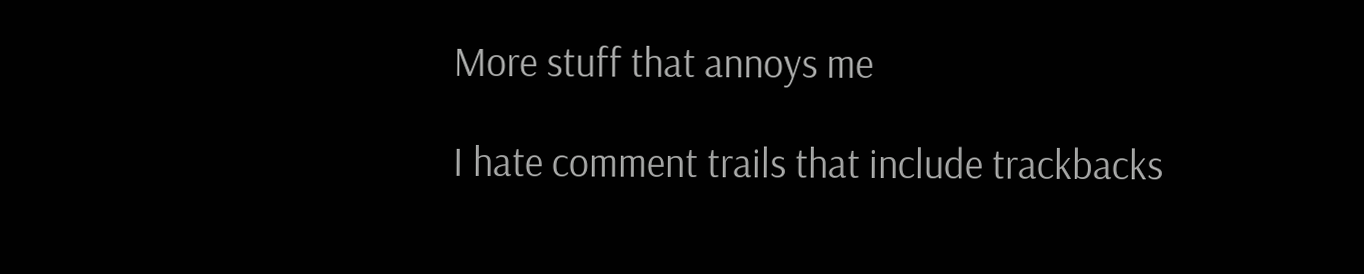More stuff that annoys me

I hate comment trails that include trackbacks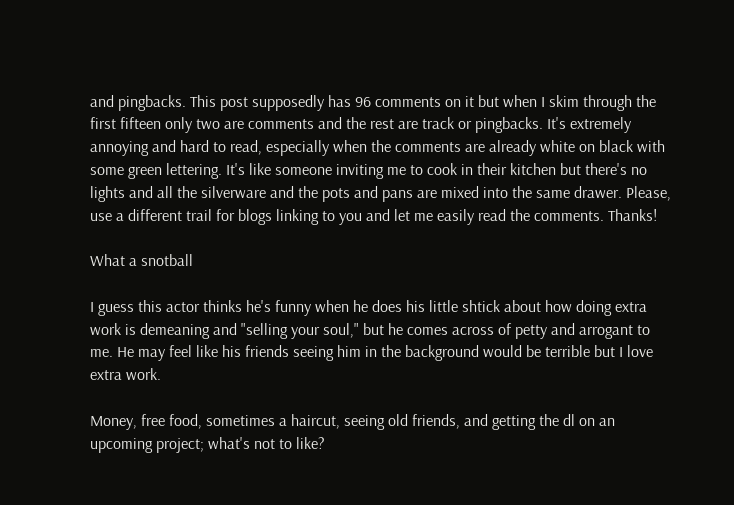and pingbacks. This post supposedly has 96 comments on it but when I skim through the first fifteen only two are comments and the rest are track or pingbacks. It's extremely annoying and hard to read, especially when the comments are already white on black with some green lettering. It's like someone inviting me to cook in their kitchen but there's no lights and all the silverware and the pots and pans are mixed into the same drawer. Please, use a different trail for blogs linking to you and let me easily read the comments. Thanks!

What a snotball

I guess this actor thinks he's funny when he does his little shtick about how doing extra work is demeaning and "selling your soul," but he comes across of petty and arrogant to me. He may feel like his friends seeing him in the background would be terrible but I love extra work.

Money, free food, sometimes a haircut, seeing old friends, and getting the dl on an upcoming project; what's not to like?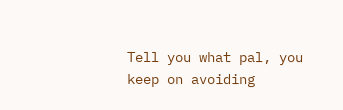Tell you what pal, you keep on avoiding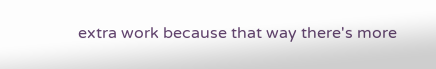extra work because that way there's more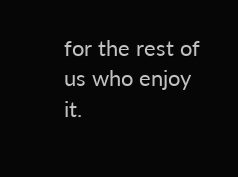for the rest of us who enjoy it.